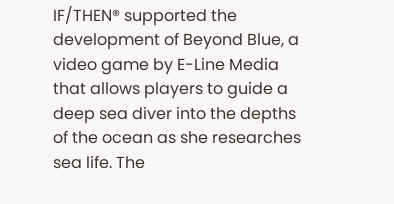IF/THEN® supported the development of Beyond Blue, a video game by E-Line Media that allows players to guide a deep sea diver into the depths of the ocean as she researches sea life. The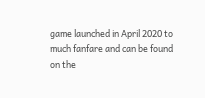game launched in April 2020 to much fanfare and can be found on the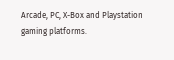Arcade, PC, X-Box and Playstation gaming platforms.